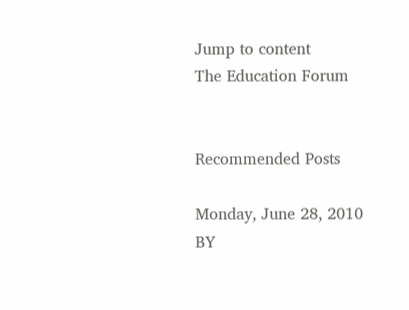Jump to content
The Education Forum


Recommended Posts

Monday, June 28, 2010 BY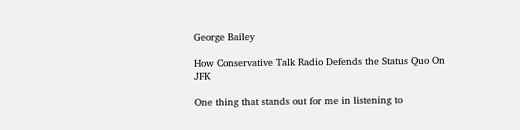George Bailey

How Conservative Talk Radio Defends the Status Quo On JFK

One thing that stands out for me in listening to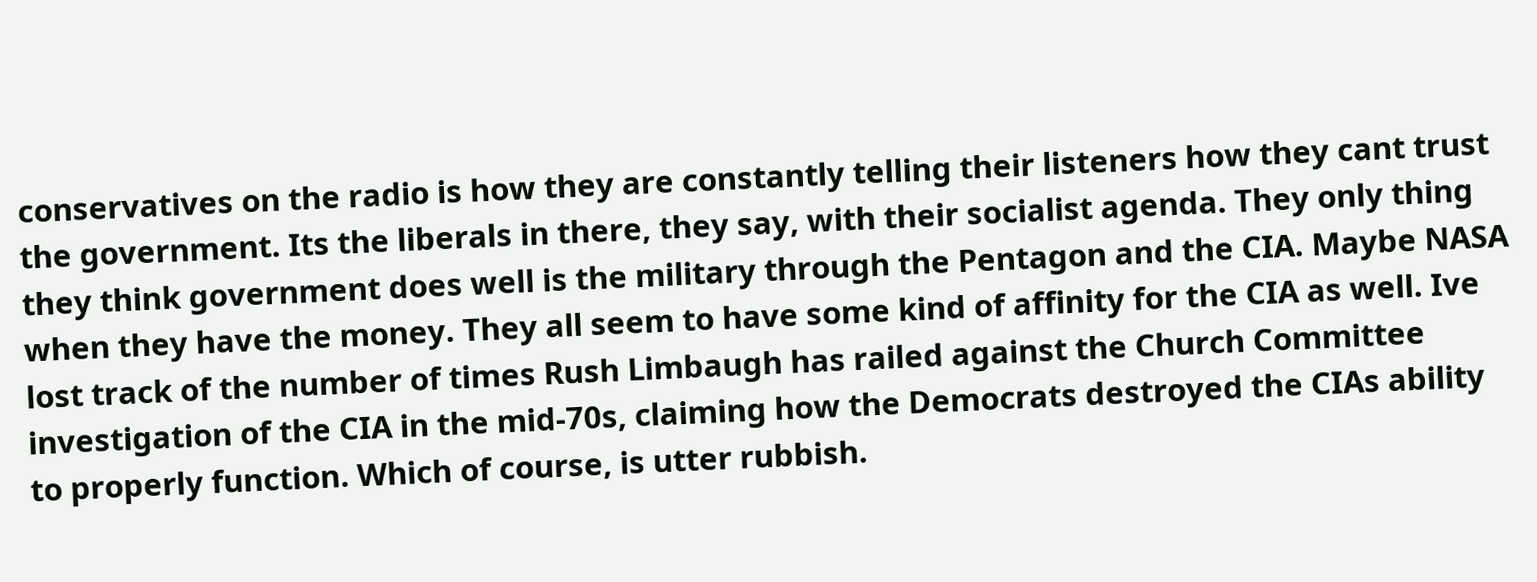conservatives on the radio is how they are constantly telling their listeners how they cant trust the government. Its the liberals in there, they say, with their socialist agenda. They only thing they think government does well is the military through the Pentagon and the CIA. Maybe NASA when they have the money. They all seem to have some kind of affinity for the CIA as well. Ive lost track of the number of times Rush Limbaugh has railed against the Church Committee investigation of the CIA in the mid-70s, claiming how the Democrats destroyed the CIAs ability to properly function. Which of course, is utter rubbish.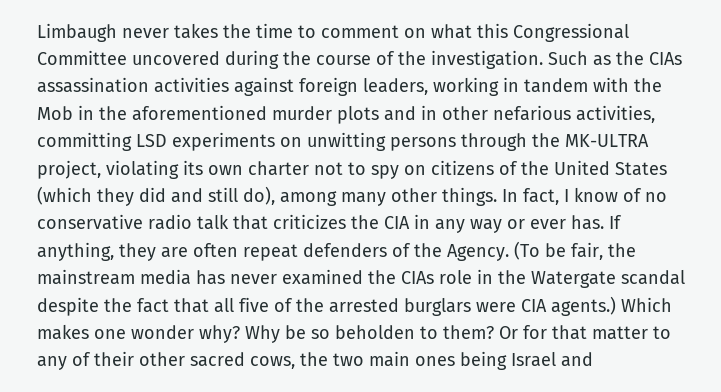Limbaugh never takes the time to comment on what this Congressional Committee uncovered during the course of the investigation. Such as the CIAs assassination activities against foreign leaders, working in tandem with the Mob in the aforementioned murder plots and in other nefarious activities, committing LSD experiments on unwitting persons through the MK-ULTRA project, violating its own charter not to spy on citizens of the United States (which they did and still do), among many other things. In fact, I know of no conservative radio talk that criticizes the CIA in any way or ever has. If anything, they are often repeat defenders of the Agency. (To be fair, the mainstream media has never examined the CIAs role in the Watergate scandal despite the fact that all five of the arrested burglars were CIA agents.) Which makes one wonder why? Why be so beholden to them? Or for that matter to any of their other sacred cows, the two main ones being Israel and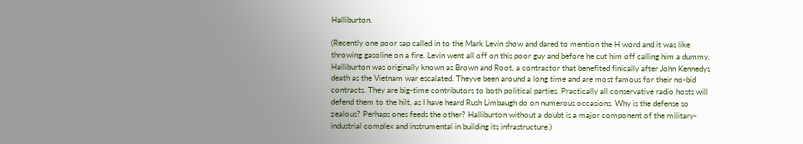Halliburton.

(Recently one poor sap called in to the Mark Levin show and dared to mention the H word and it was like throwing gasoline on a fire. Levin went all off on this poor guy and before he cut him off calling him a dummy. Halliburton was originally known as Brown and Root, a contractor that benefited finically after John Kennedys death as the Vietnam war escalated. Theyve been around a long time and are most famous for their no-bid contracts. They are big-time contributors to both political parties. Practically all conservative radio hosts will defend them to the hilt, as I have heard Rush Limbaugh do on numerous occasions. Why is the defense so zealous? Perhaps ones feeds the other? Halliburton without a doubt is a major component of the military-industrial complex and instrumental in building its infrastructure.)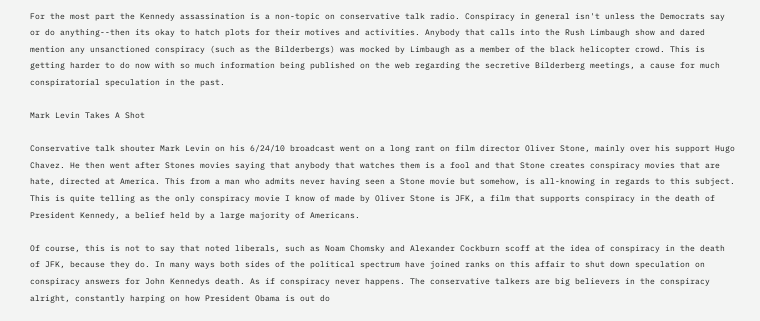For the most part the Kennedy assassination is a non-topic on conservative talk radio. Conspiracy in general isn't unless the Democrats say or do anything--then its okay to hatch plots for their motives and activities. Anybody that calls into the Rush Limbaugh show and dared mention any unsanctioned conspiracy (such as the Bilderbergs) was mocked by Limbaugh as a member of the black helicopter crowd. This is getting harder to do now with so much information being published on the web regarding the secretive Bilderberg meetings, a cause for much conspiratorial speculation in the past.

Mark Levin Takes A Shot

Conservative talk shouter Mark Levin on his 6/24/10 broadcast went on a long rant on film director Oliver Stone, mainly over his support Hugo Chavez. He then went after Stones movies saying that anybody that watches them is a fool and that Stone creates conspiracy movies that are hate, directed at America. This from a man who admits never having seen a Stone movie but somehow, is all-knowing in regards to this subject. This is quite telling as the only conspiracy movie I know of made by Oliver Stone is JFK, a film that supports conspiracy in the death of President Kennedy, a belief held by a large majority of Americans.

Of course, this is not to say that noted liberals, such as Noam Chomsky and Alexander Cockburn scoff at the idea of conspiracy in the death of JFK, because they do. In many ways both sides of the political spectrum have joined ranks on this affair to shut down speculation on conspiracy answers for John Kennedys death. As if conspiracy never happens. The conservative talkers are big believers in the conspiracy alright, constantly harping on how President Obama is out do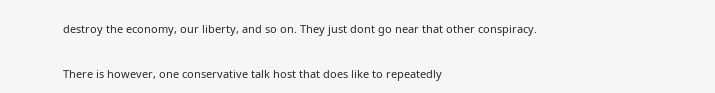destroy the economy, our liberty, and so on. They just dont go near that other conspiracy.

There is however, one conservative talk host that does like to repeatedly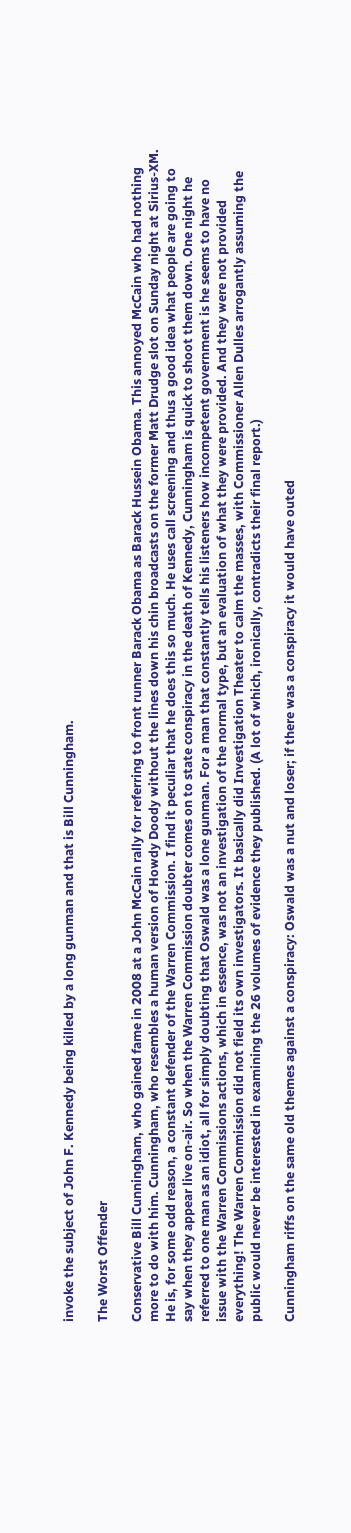invoke the subject of John F. Kennedy being killed by a long gunman and that is Bill Cunningham.

The Worst Offender

Conservative Bill Cunningham, who gained fame in 2008 at a John McCain rally for referring to front runner Barack Obama as Barack Hussein Obama. This annoyed McCain who had nothing more to do with him. Cunningham, who resembles a human version of Howdy Doody without the lines down his chin broadcasts on the former Matt Drudge slot on Sunday night at Sirius-XM. He is, for some odd reason, a constant defender of the Warren Commission. I find it peculiar that he does this so much. He uses call screening and thus a good idea what people are going to say when they appear live on-air. So when the Warren Commission doubter comes on to state conspiracy in the death of Kennedy, Cunningham is quick to shoot them down. One night he referred to one man as an idiot, all for simply doubting that Oswald was a lone gunman. For a man that constantly tells his listeners how incompetent government is he seems to have no issue with the Warren Commissions actions, which in essence, was not an investigation of the normal type, but an evaluation of what they were provided. And they were not provided everything! The Warren Commission did not field its own investigators. It basically did Investigation Theater to calm the masses, with Commissioner Allen Dulles arrogantly assuming the public would never be interested in examining the 26 volumes of evidence they published. (A lot of which, ironically, contradicts their final report.)

Cunningham riffs on the same old themes against a conspiracy: Oswald was a nut and loser; if there was a conspiracy it would have outed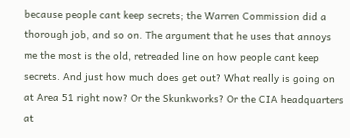because people cant keep secrets; the Warren Commission did a thorough job, and so on. The argument that he uses that annoys me the most is the old, retreaded line on how people cant keep secrets. And just how much does get out? What really is going on at Area 51 right now? Or the Skunkworks? Or the CIA headquarters at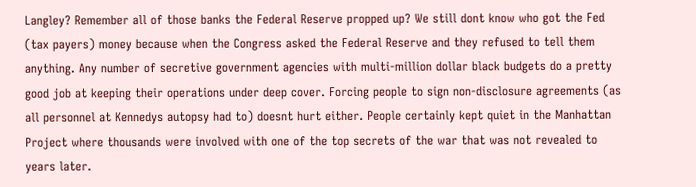Langley? Remember all of those banks the Federal Reserve propped up? We still dont know who got the Fed (tax payers) money because when the Congress asked the Federal Reserve and they refused to tell them anything. Any number of secretive government agencies with multi-million dollar black budgets do a pretty good job at keeping their operations under deep cover. Forcing people to sign non-disclosure agreements (as all personnel at Kennedys autopsy had to) doesnt hurt either. People certainly kept quiet in the Manhattan Project where thousands were involved with one of the top secrets of the war that was not revealed to years later.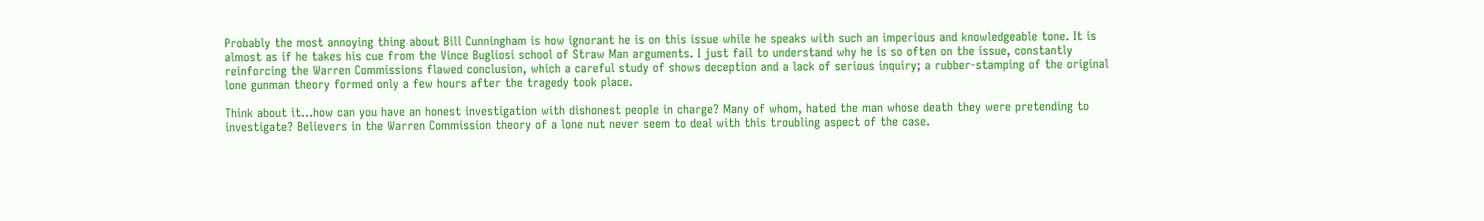Probably the most annoying thing about Bill Cunningham is how ignorant he is on this issue while he speaks with such an imperious and knowledgeable tone. It is almost as if he takes his cue from the Vince Bugliosi school of Straw Man arguments. I just fail to understand why he is so often on the issue, constantly reinforcing the Warren Commissions flawed conclusion, which a careful study of shows deception and a lack of serious inquiry; a rubber-stamping of the original lone gunman theory formed only a few hours after the tragedy took place.

Think about it...how can you have an honest investigation with dishonest people in charge? Many of whom, hated the man whose death they were pretending to investigate? Believers in the Warren Commission theory of a lone nut never seem to deal with this troubling aspect of the case.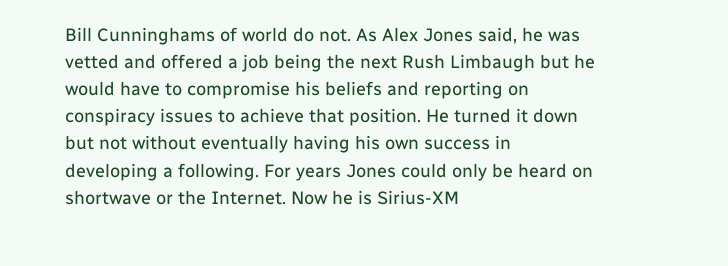Bill Cunninghams of world do not. As Alex Jones said, he was vetted and offered a job being the next Rush Limbaugh but he would have to compromise his beliefs and reporting on conspiracy issues to achieve that position. He turned it down but not without eventually having his own success in developing a following. For years Jones could only be heard on shortwave or the Internet. Now he is Sirius-XM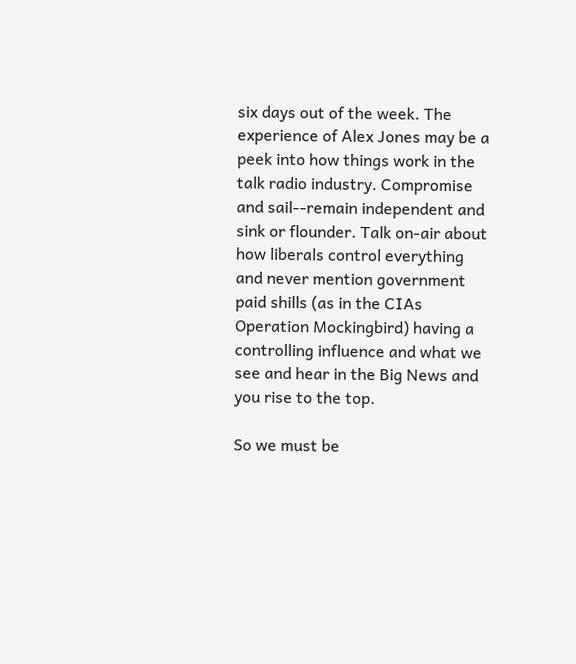six days out of the week. The experience of Alex Jones may be a peek into how things work in the talk radio industry. Compromise and sail--remain independent and sink or flounder. Talk on-air about how liberals control everything and never mention government paid shills (as in the CIAs Operation Mockingbird) having a controlling influence and what we see and hear in the Big News and you rise to the top.

So we must be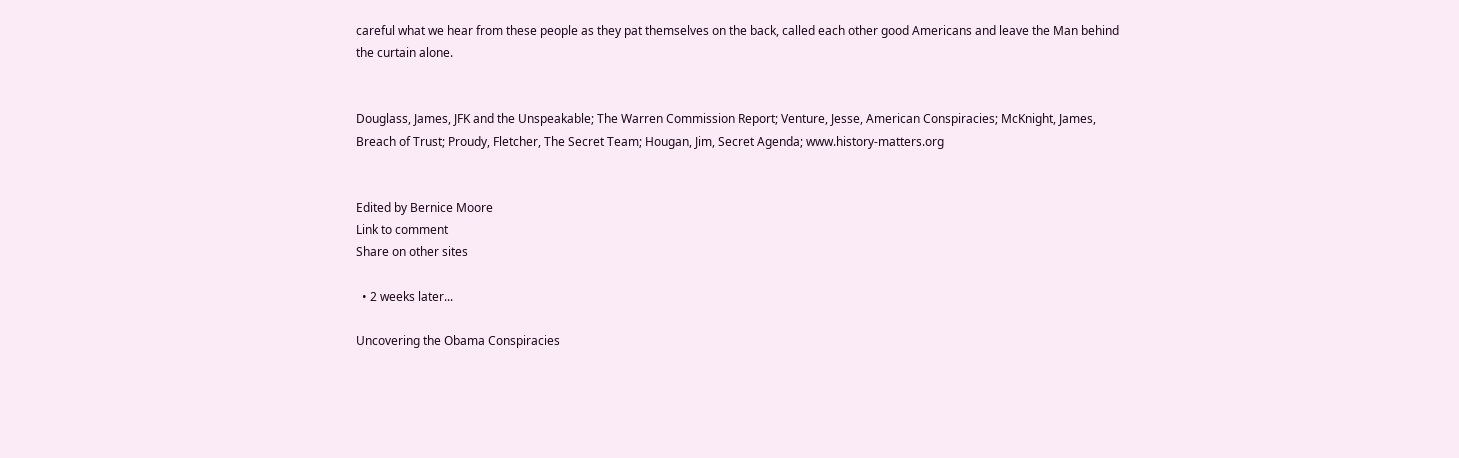careful what we hear from these people as they pat themselves on the back, called each other good Americans and leave the Man behind the curtain alone.


Douglass, James, JFK and the Unspeakable; The Warren Commission Report; Venture, Jesse, American Conspiracies; McKnight, James, Breach of Trust; Proudy, Fletcher, The Secret Team; Hougan, Jim, Secret Agenda; www.history-matters.org


Edited by Bernice Moore
Link to comment
Share on other sites

  • 2 weeks later...

Uncovering the Obama Conspiracies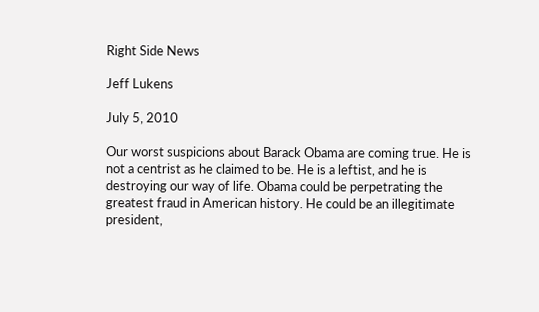Right Side News

Jeff Lukens

July 5, 2010

Our worst suspicions about Barack Obama are coming true. He is not a centrist as he claimed to be. He is a leftist, and he is destroying our way of life. Obama could be perpetrating the greatest fraud in American history. He could be an illegitimate president,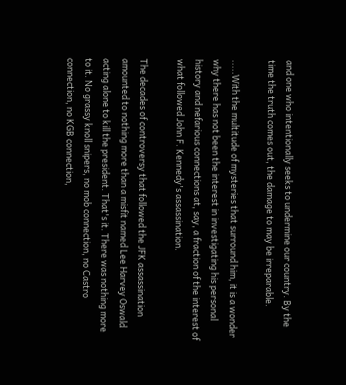and one who intentionally seeks to undermine our country. By the time the truth comes out, the damage to may be irreparable.

.....With the multitude of mysteries that surround him, it is a wonder why there has not been the interest in investigating his personal history and nefarious connections at, say, a fraction of the interest of what followed John F. Kennedy's assassination.

The decades of controversy that followed the JFK assassination amounted to nothing more than a misfit named Lee Harvey Oswald acting alone to kill the president. That's it. There was nothing more to it. No grassy knoll snipers, no mob connection, no Castro connection, no KGB connection,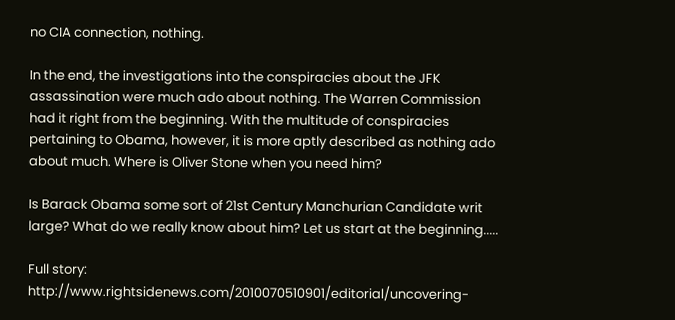no CIA connection, nothing.

In the end, the investigations into the conspiracies about the JFK assassination were much ado about nothing. The Warren Commission had it right from the beginning. With the multitude of conspiracies pertaining to Obama, however, it is more aptly described as nothing ado about much. Where is Oliver Stone when you need him?

Is Barack Obama some sort of 21st Century Manchurian Candidate writ large? What do we really know about him? Let us start at the beginning.....

Full story: http://www.rightsidenews.com/2010070510901/editorial/uncovering-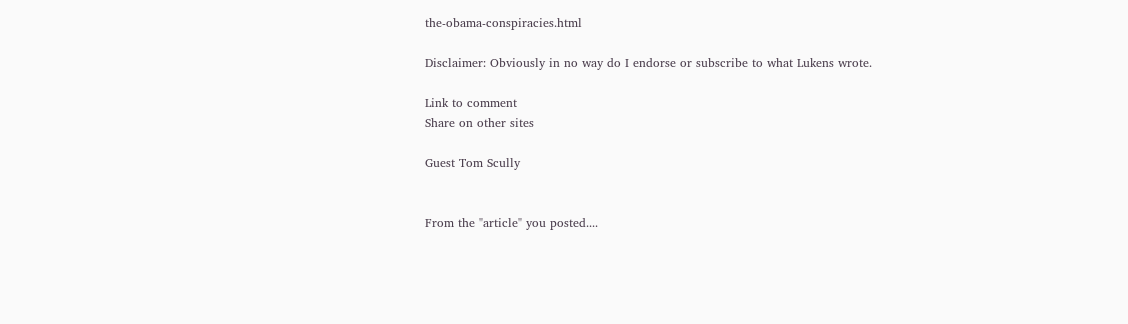the-obama-conspiracies.html

Disclaimer: Obviously in no way do I endorse or subscribe to what Lukens wrote.

Link to comment
Share on other sites

Guest Tom Scully


From the "article" you posted....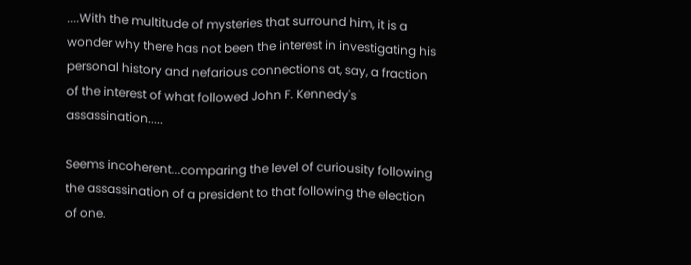....With the multitude of mysteries that surround him, it is a wonder why there has not been the interest in investigating his personal history and nefarious connections at, say, a fraction of the interest of what followed John F. Kennedy's assassination.....

Seems incoherent...comparing the level of curiousity following the assassination of a president to that following the election of one.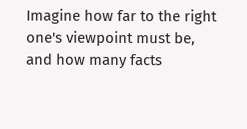Imagine how far to the right one's viewpoint must be, and how many facts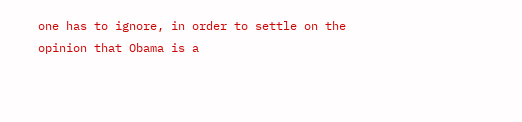one has to ignore, in order to settle on the opinion that Obama is a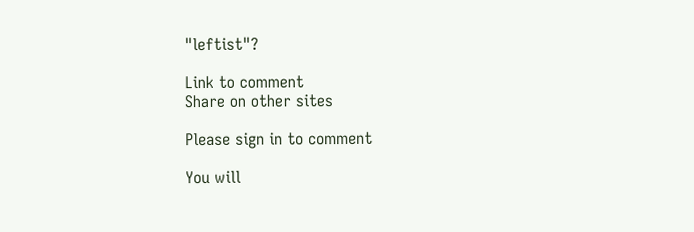"leftist"?

Link to comment
Share on other sites

Please sign in to comment

You will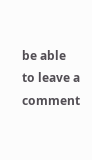be able to leave a comment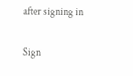after signing in

Sign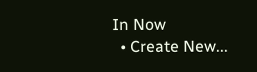In Now
  • Create New...